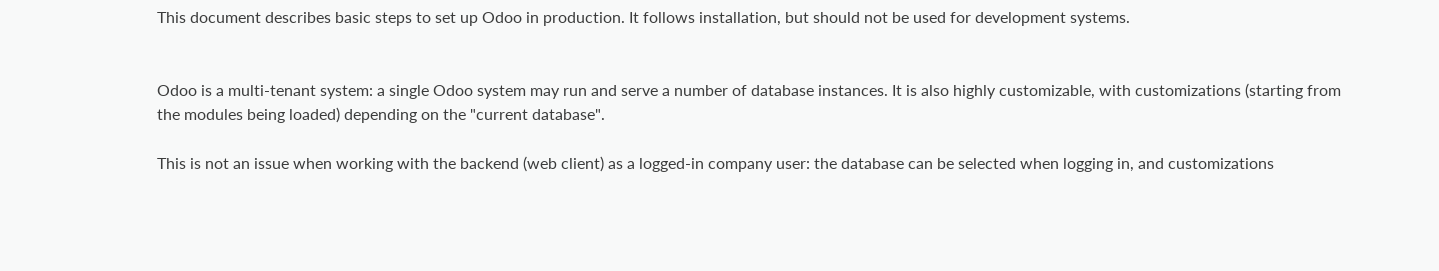This document describes basic steps to set up Odoo in production. It follows installation, but should not be used for development systems.


Odoo is a multi-tenant system: a single Odoo system may run and serve a number of database instances. It is also highly customizable, with customizations (starting from the modules being loaded) depending on the "current database".

This is not an issue when working with the backend (web client) as a logged-in company user: the database can be selected when logging in, and customizations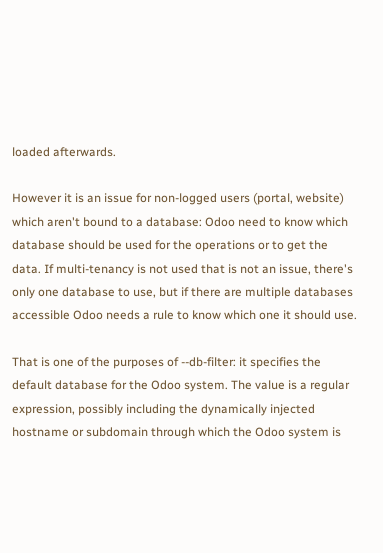loaded afterwards.

However it is an issue for non-logged users (portal, website) which aren't bound to a database: Odoo need to know which database should be used for the operations or to get the data. If multi-tenancy is not used that is not an issue, there's only one database to use, but if there are multiple databases accessible Odoo needs a rule to know which one it should use.

That is one of the purposes of --db-filter: it specifies the default database for the Odoo system. The value is a regular expression, possibly including the dynamically injected hostname or subdomain through which the Odoo system is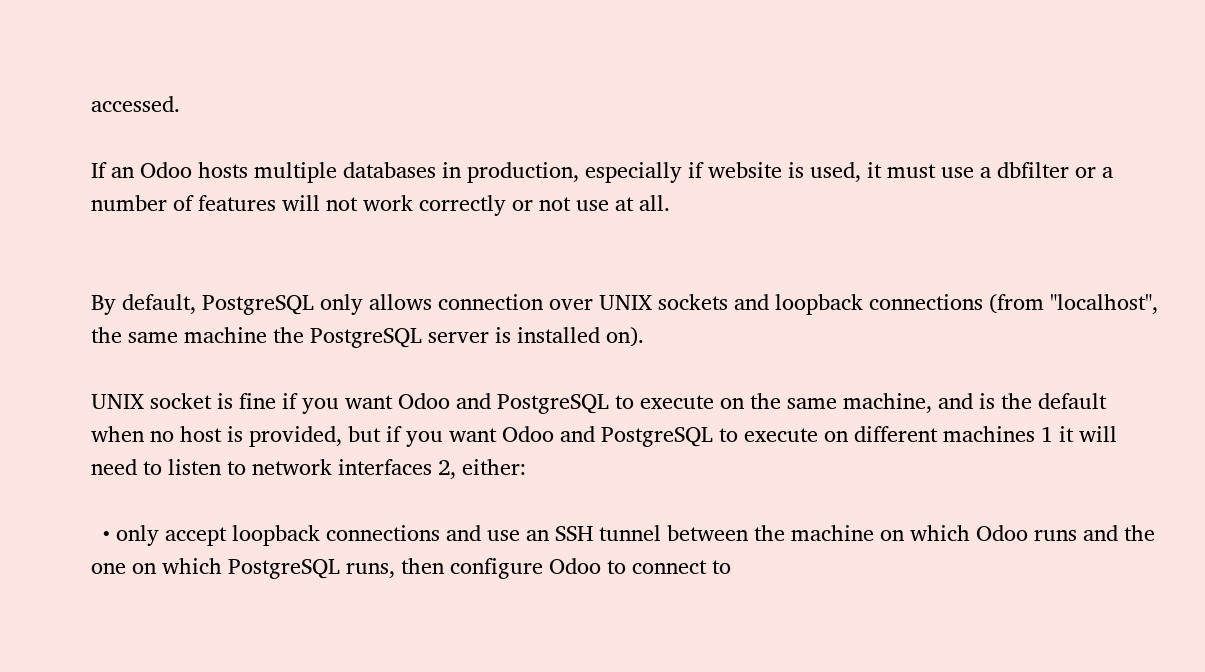accessed.

If an Odoo hosts multiple databases in production, especially if website is used, it must use a dbfilter or a number of features will not work correctly or not use at all.


By default, PostgreSQL only allows connection over UNIX sockets and loopback connections (from "localhost", the same machine the PostgreSQL server is installed on).

UNIX socket is fine if you want Odoo and PostgreSQL to execute on the same machine, and is the default when no host is provided, but if you want Odoo and PostgreSQL to execute on different machines 1 it will need to listen to network interfaces 2, either:

  • only accept loopback connections and use an SSH tunnel between the machine on which Odoo runs and the one on which PostgreSQL runs, then configure Odoo to connect to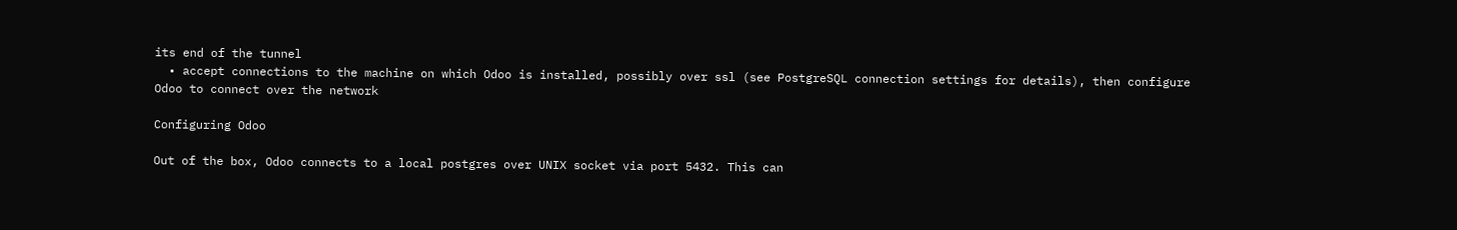its end of the tunnel
  • accept connections to the machine on which Odoo is installed, possibly over ssl (see PostgreSQL connection settings for details), then configure Odoo to connect over the network

Configuring Odoo

Out of the box, Odoo connects to a local postgres over UNIX socket via port 5432. This can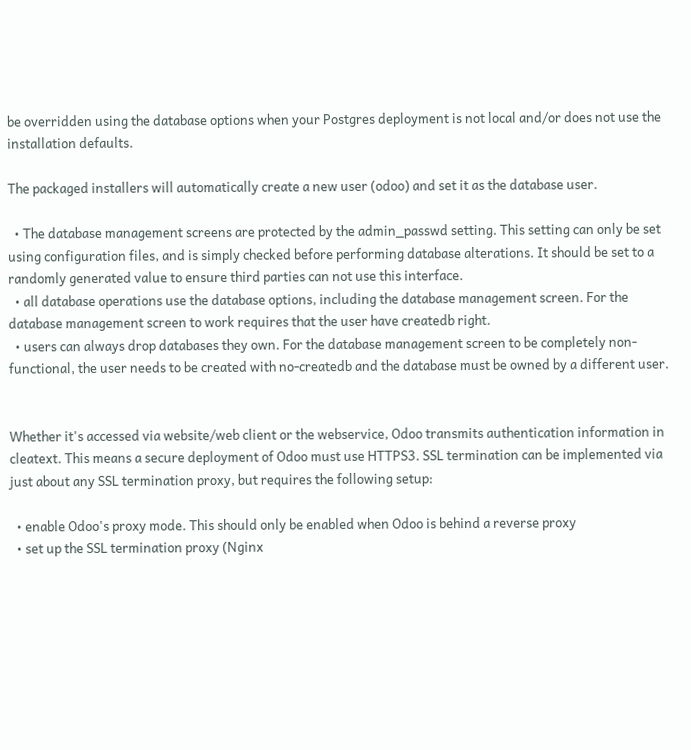be overridden using the database options when your Postgres deployment is not local and/or does not use the installation defaults.

The packaged installers will automatically create a new user (odoo) and set it as the database user.

  • The database management screens are protected by the admin_passwd setting. This setting can only be set using configuration files, and is simply checked before performing database alterations. It should be set to a randomly generated value to ensure third parties can not use this interface.
  • all database operations use the database options, including the database management screen. For the database management screen to work requires that the user have createdb right.
  • users can always drop databases they own. For the database management screen to be completely non-functional, the user needs to be created with no-createdb and the database must be owned by a different user.


Whether it's accessed via website/web client or the webservice, Odoo transmits authentication information in cleatext. This means a secure deployment of Odoo must use HTTPS3. SSL termination can be implemented via just about any SSL termination proxy, but requires the following setup:

  • enable Odoo's proxy mode. This should only be enabled when Odoo is behind a reverse proxy
  • set up the SSL termination proxy (Nginx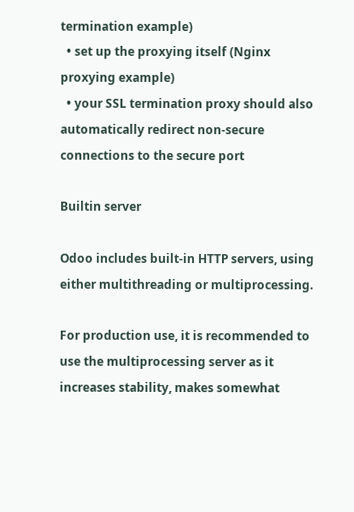termination example)
  • set up the proxying itself (Nginx proxying example)
  • your SSL termination proxy should also automatically redirect non-secure connections to the secure port

Builtin server

Odoo includes built-in HTTP servers, using either multithreading or multiprocessing.

For production use, it is recommended to use the multiprocessing server as it increases stability, makes somewhat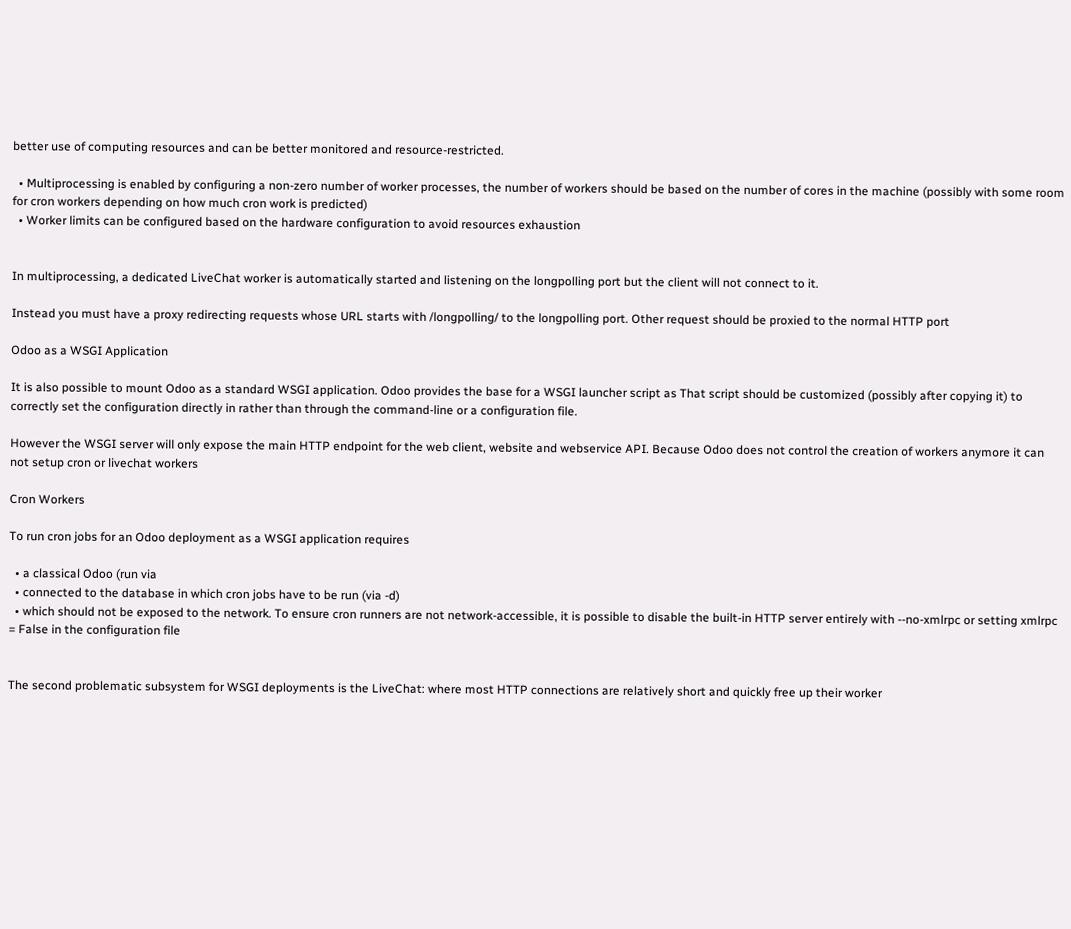better use of computing resources and can be better monitored and resource-restricted.

  • Multiprocessing is enabled by configuring a non-zero number of worker processes, the number of workers should be based on the number of cores in the machine (possibly with some room for cron workers depending on how much cron work is predicted)
  • Worker limits can be configured based on the hardware configuration to avoid resources exhaustion


In multiprocessing, a dedicated LiveChat worker is automatically started and listening on the longpolling port but the client will not connect to it.

Instead you must have a proxy redirecting requests whose URL starts with /longpolling/ to the longpolling port. Other request should be proxied to the normal HTTP port

Odoo as a WSGI Application

It is also possible to mount Odoo as a standard WSGI application. Odoo provides the base for a WSGI launcher script as That script should be customized (possibly after copying it) to correctly set the configuration directly in rather than through the command-line or a configuration file.

However the WSGI server will only expose the main HTTP endpoint for the web client, website and webservice API. Because Odoo does not control the creation of workers anymore it can not setup cron or livechat workers

Cron Workers

To run cron jobs for an Odoo deployment as a WSGI application requires

  • a classical Odoo (run via
  • connected to the database in which cron jobs have to be run (via -d)
  • which should not be exposed to the network. To ensure cron runners are not network-accessible, it is possible to disable the built-in HTTP server entirely with --no-xmlrpc or setting xmlrpc = False in the configuration file


The second problematic subsystem for WSGI deployments is the LiveChat: where most HTTP connections are relatively short and quickly free up their worker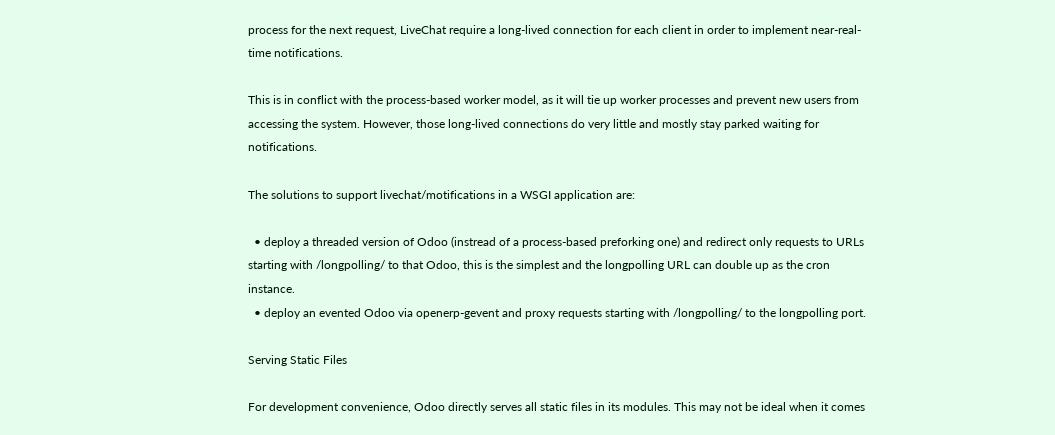process for the next request, LiveChat require a long-lived connection for each client in order to implement near-real-time notifications.

This is in conflict with the process-based worker model, as it will tie up worker processes and prevent new users from accessing the system. However, those long-lived connections do very little and mostly stay parked waiting for notifications.

The solutions to support livechat/motifications in a WSGI application are:

  • deploy a threaded version of Odoo (instread of a process-based preforking one) and redirect only requests to URLs starting with /longpolling/ to that Odoo, this is the simplest and the longpolling URL can double up as the cron instance.
  • deploy an evented Odoo via openerp-gevent and proxy requests starting with /longpolling/ to the longpolling port.

Serving Static Files

For development convenience, Odoo directly serves all static files in its modules. This may not be ideal when it comes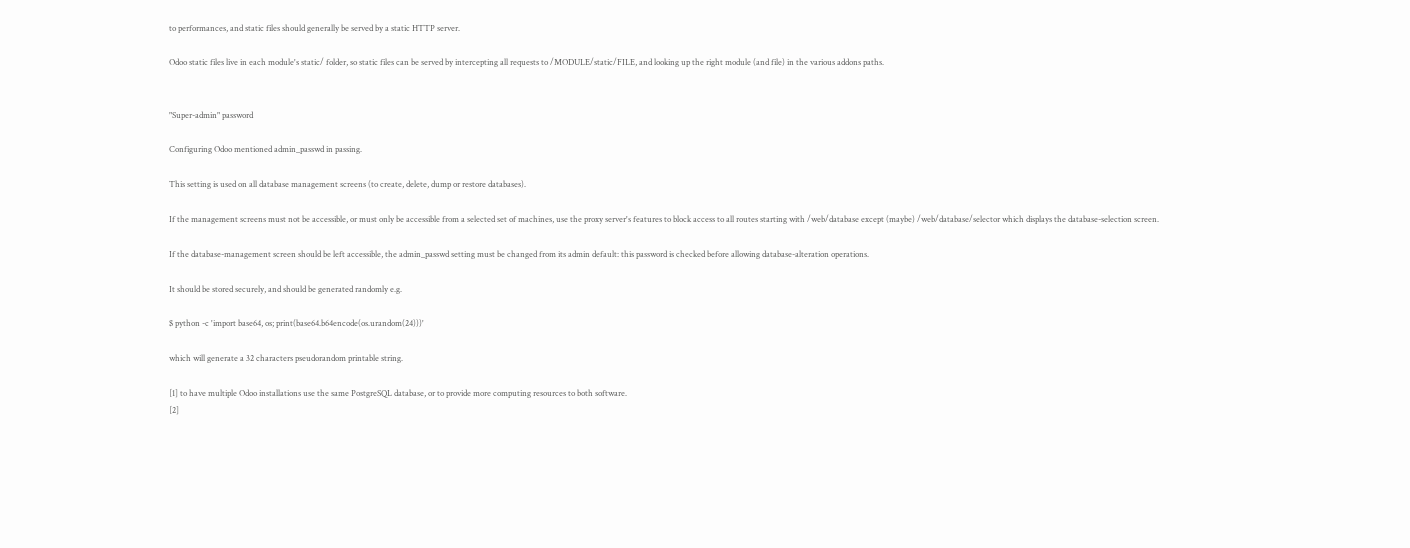to performances, and static files should generally be served by a static HTTP server.

Odoo static files live in each module's static/ folder, so static files can be served by intercepting all requests to /MODULE/static/FILE, and looking up the right module (and file) in the various addons paths.


"Super-admin" password

Configuring Odoo mentioned admin_passwd in passing.

This setting is used on all database management screens (to create, delete, dump or restore databases).

If the management screens must not be accessible, or must only be accessible from a selected set of machines, use the proxy server's features to block access to all routes starting with /web/database except (maybe) /web/database/selector which displays the database-selection screen.

If the database-management screen should be left accessible, the admin_passwd setting must be changed from its admin default: this password is checked before allowing database-alteration operations.

It should be stored securely, and should be generated randomly e.g.

$ python -c 'import base64, os; print(base64.b64encode(os.urandom(24)))'

which will generate a 32 characters pseudorandom printable string.

[1] to have multiple Odoo installations use the same PostgreSQL database, or to provide more computing resources to both software.
[2]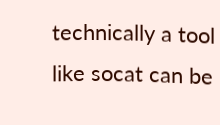technically a tool like socat can be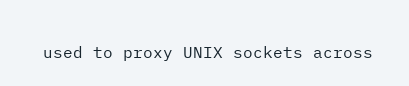used to proxy UNIX sockets across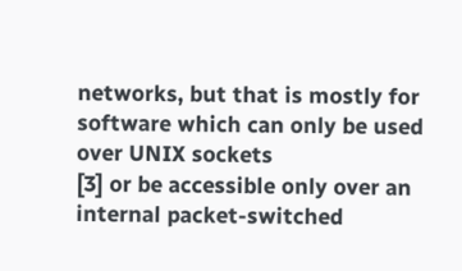networks, but that is mostly for software which can only be used over UNIX sockets
[3] or be accessible only over an internal packet-switched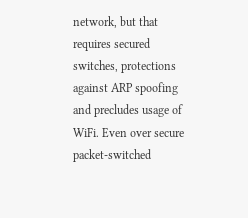network, but that requires secured switches, protections against ARP spoofing and precludes usage of WiFi. Even over secure packet-switched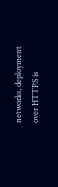networks, deployment over HTTPS is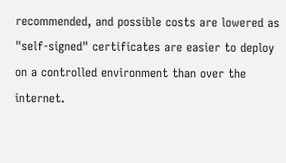recommended, and possible costs are lowered as "self-signed" certificates are easier to deploy on a controlled environment than over the internet.